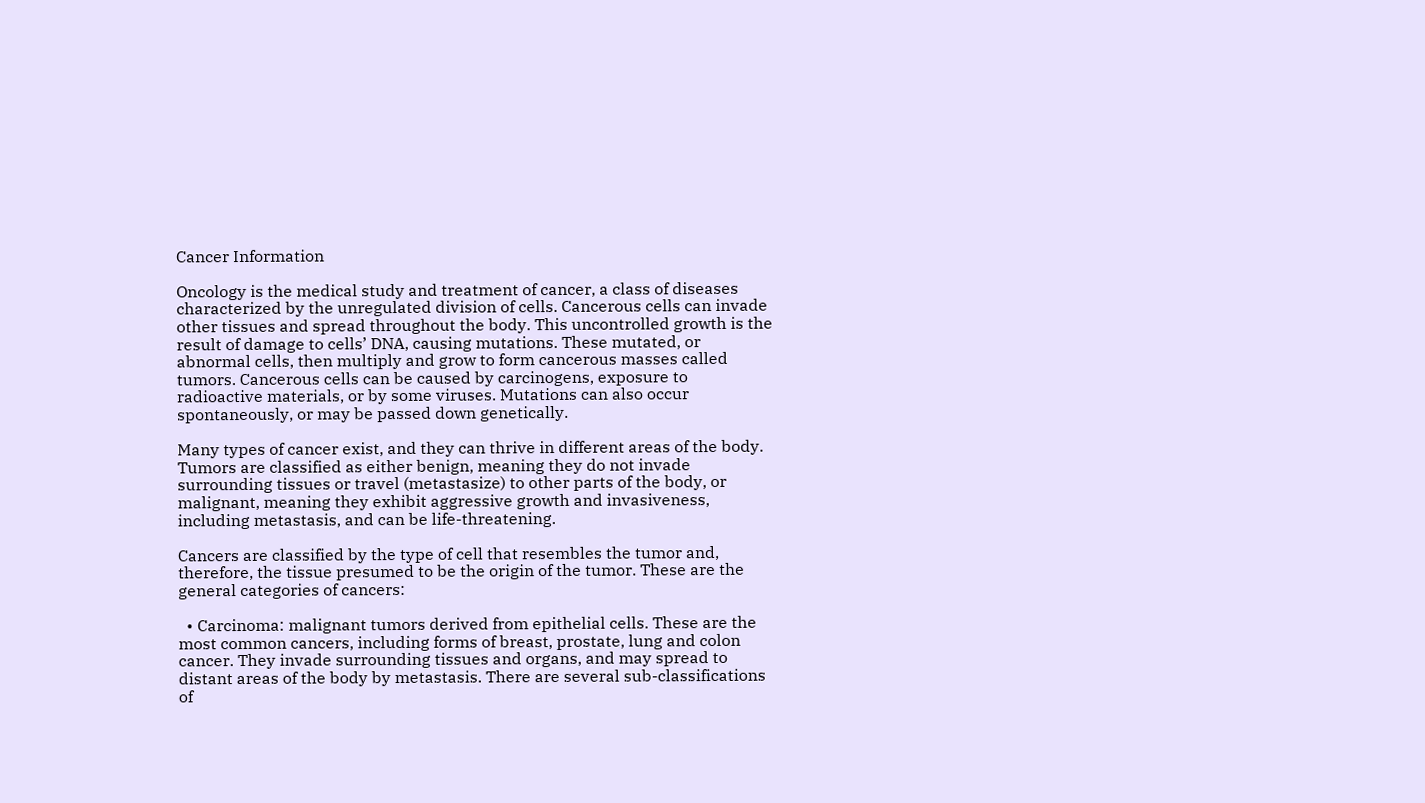Cancer Information

Oncology is the medical study and treatment of cancer, a class of diseases characterized by the unregulated division of cells. Cancerous cells can invade other tissues and spread throughout the body. This uncontrolled growth is the result of damage to cells’ DNA, causing mutations. These mutated, or abnormal cells, then multiply and grow to form cancerous masses called tumors. Cancerous cells can be caused by carcinogens, exposure to radioactive materials, or by some viruses. Mutations can also occur spontaneously, or may be passed down genetically.

Many types of cancer exist, and they can thrive in different areas of the body. Tumors are classified as either benign, meaning they do not invade surrounding tissues or travel (metastasize) to other parts of the body, or malignant, meaning they exhibit aggressive growth and invasiveness, including metastasis, and can be life-threatening.

Cancers are classified by the type of cell that resembles the tumor and, therefore, the tissue presumed to be the origin of the tumor. These are the general categories of cancers:

  • Carcinoma: malignant tumors derived from epithelial cells. These are the most common cancers, including forms of breast, prostate, lung and colon cancer. They invade surrounding tissues and organs, and may spread to distant areas of the body by metastasis. There are several sub-classifications of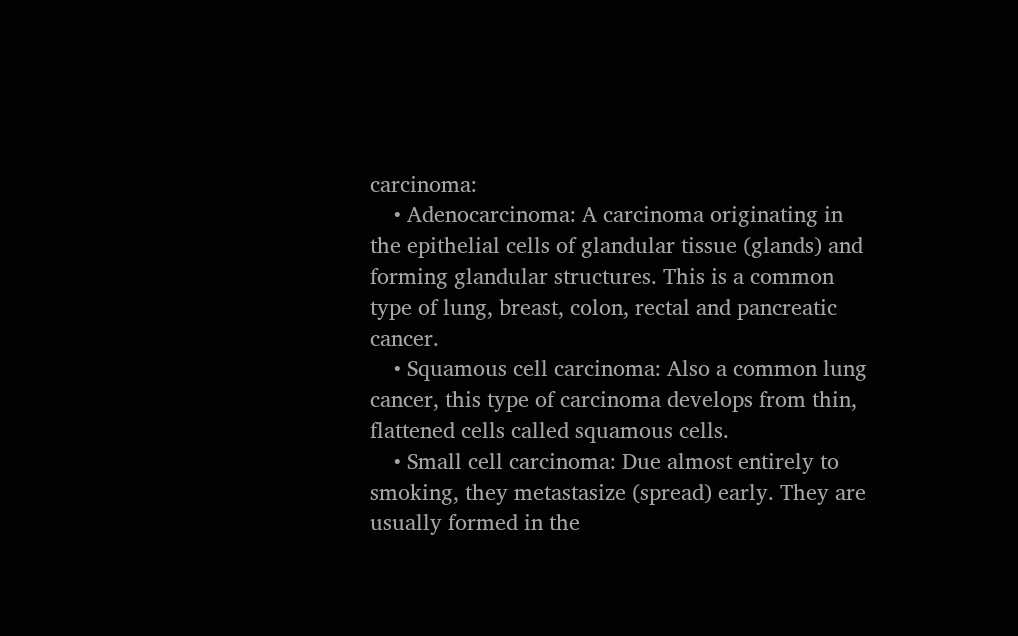carcinoma:
    • Adenocarcinoma: A carcinoma originating in the epithelial cells of glandular tissue (glands) and forming glandular structures. This is a common type of lung, breast, colon, rectal and pancreatic cancer.
    • Squamous cell carcinoma: Also a common lung cancer, this type of carcinoma develops from thin, flattened cells called squamous cells.
    • Small cell carcinoma: Due almost entirely to smoking, they metastasize (spread) early. They are usually formed in the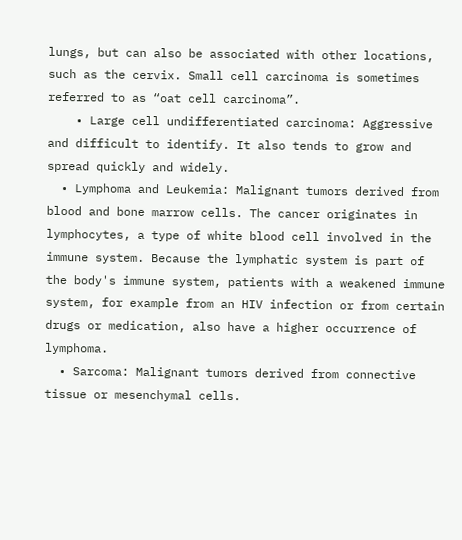lungs, but can also be associated with other locations, such as the cervix. Small cell carcinoma is sometimes referred to as “oat cell carcinoma”.
    • Large cell undifferentiated carcinoma: Aggressive and difficult to identify. It also tends to grow and spread quickly and widely.
  • Lymphoma and Leukemia: Malignant tumors derived from blood and bone marrow cells. The cancer originates in lymphocytes, a type of white blood cell involved in the immune system. Because the lymphatic system is part of the body's immune system, patients with a weakened immune system, for example from an HIV infection or from certain drugs or medication, also have a higher occurrence of lymphoma.
  • Sarcoma: Malignant tumors derived from connective tissue or mesenchymal cells.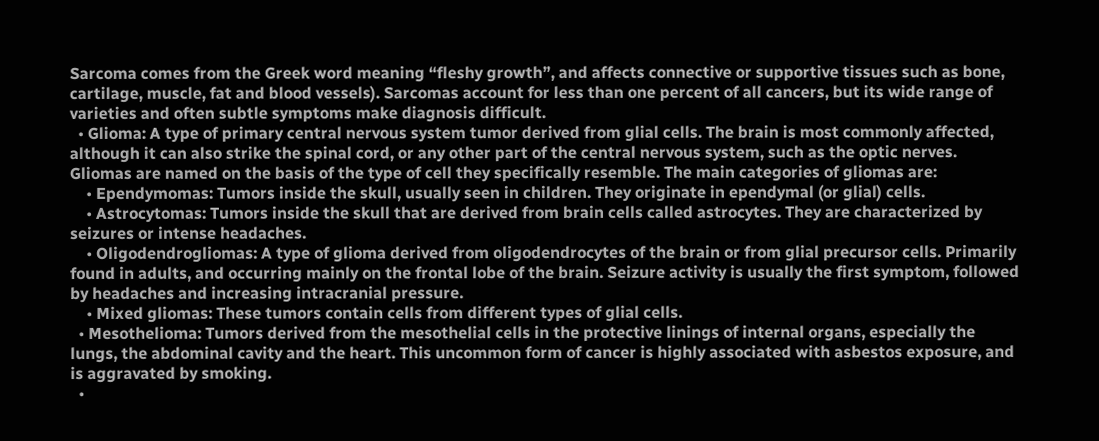Sarcoma comes from the Greek word meaning “fleshy growth”, and affects connective or supportive tissues such as bone, cartilage, muscle, fat and blood vessels). Sarcomas account for less than one percent of all cancers, but its wide range of varieties and often subtle symptoms make diagnosis difficult.
  • Glioma: A type of primary central nervous system tumor derived from glial cells. The brain is most commonly affected, although it can also strike the spinal cord, or any other part of the central nervous system, such as the optic nerves. Gliomas are named on the basis of the type of cell they specifically resemble. The main categories of gliomas are:
    • Ependymomas: Tumors inside the skull, usually seen in children. They originate in ependymal (or glial) cells.
    • Astrocytomas: Tumors inside the skull that are derived from brain cells called astrocytes. They are characterized by seizures or intense headaches.
    • Oligodendrogliomas: A type of glioma derived from oligodendrocytes of the brain or from glial precursor cells. Primarily found in adults, and occurring mainly on the frontal lobe of the brain. Seizure activity is usually the first symptom, followed by headaches and increasing intracranial pressure.
    • Mixed gliomas: These tumors contain cells from different types of glial cells.
  • Mesothelioma: Tumors derived from the mesothelial cells in the protective linings of internal organs, especially the lungs, the abdominal cavity and the heart. This uncommon form of cancer is highly associated with asbestos exposure, and is aggravated by smoking.
  •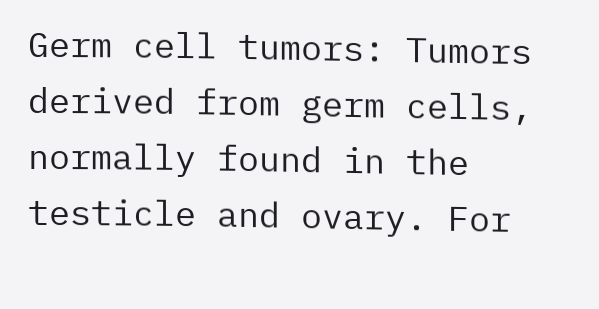Germ cell tumors: Tumors derived from germ cells, normally found in the testicle and ovary. For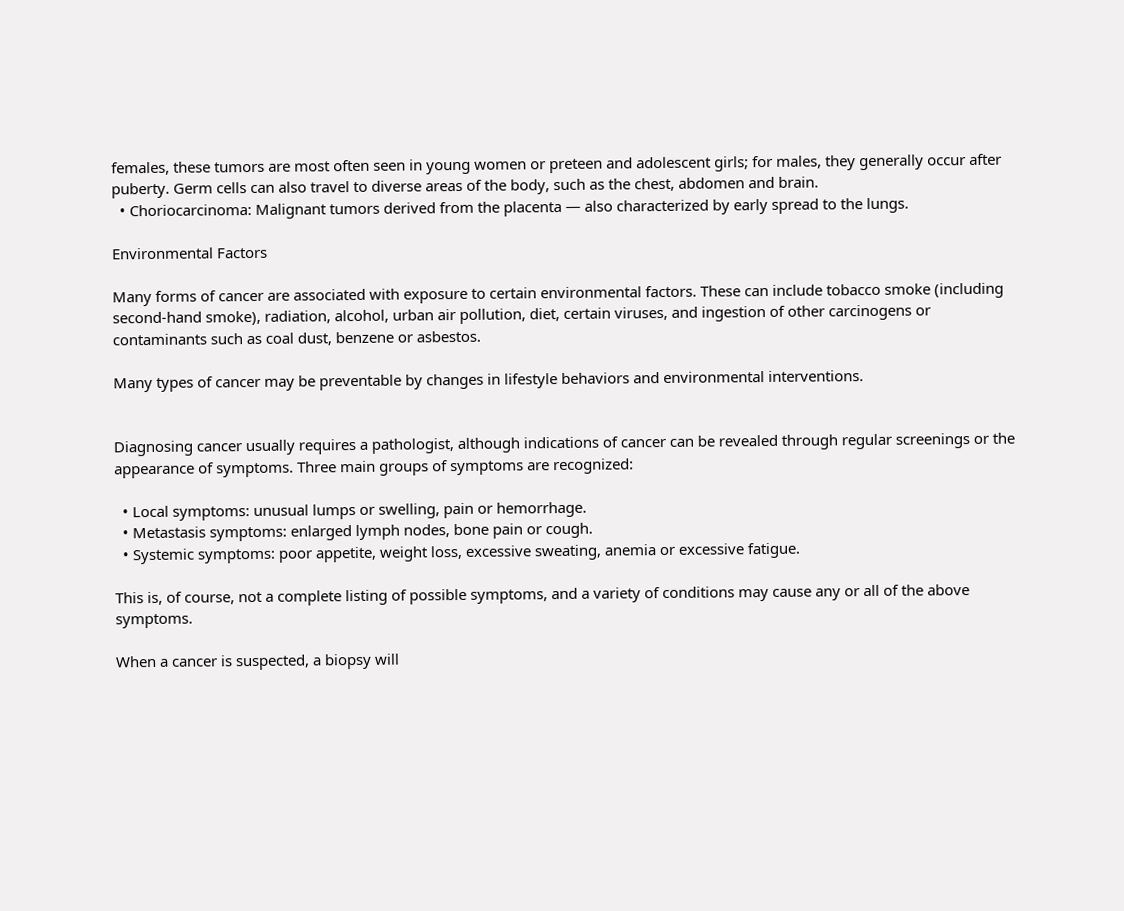females, these tumors are most often seen in young women or preteen and adolescent girls; for males, they generally occur after puberty. Germ cells can also travel to diverse areas of the body, such as the chest, abdomen and brain.
  • Choriocarcinoma: Malignant tumors derived from the placenta — also characterized by early spread to the lungs.

Environmental Factors

Many forms of cancer are associated with exposure to certain environmental factors. These can include tobacco smoke (including second-hand smoke), radiation, alcohol, urban air pollution, diet, certain viruses, and ingestion of other carcinogens or contaminants such as coal dust, benzene or asbestos.

Many types of cancer may be preventable by changes in lifestyle behaviors and environmental interventions.


Diagnosing cancer usually requires a pathologist, although indications of cancer can be revealed through regular screenings or the appearance of symptoms. Three main groups of symptoms are recognized:

  • Local symptoms: unusual lumps or swelling, pain or hemorrhage.
  • Metastasis symptoms: enlarged lymph nodes, bone pain or cough.
  • Systemic symptoms: poor appetite, weight loss, excessive sweating, anemia or excessive fatigue.

This is, of course, not a complete listing of possible symptoms, and a variety of conditions may cause any or all of the above symptoms.

When a cancer is suspected, a biopsy will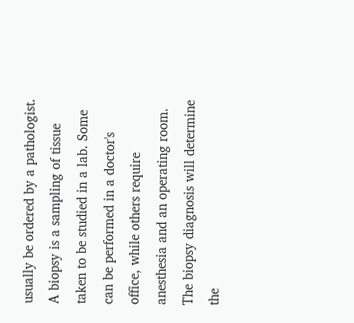usually be ordered by a pathologist. A biopsy is a sampling of tissue taken to be studied in a lab. Some can be performed in a doctor's office, while others require anesthesia and an operating room. The biopsy diagnosis will determine the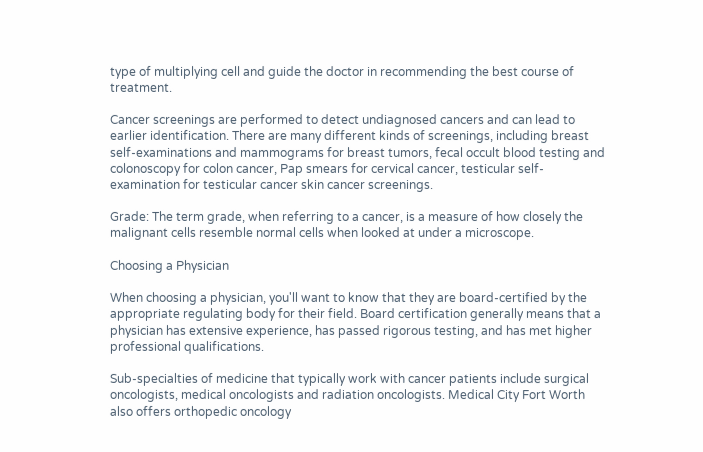type of multiplying cell and guide the doctor in recommending the best course of treatment.

Cancer screenings are performed to detect undiagnosed cancers and can lead to earlier identification. There are many different kinds of screenings, including breast self-examinations and mammograms for breast tumors, fecal occult blood testing and colonoscopy for colon cancer, Pap smears for cervical cancer, testicular self- examination for testicular cancer skin cancer screenings.

Grade: The term grade, when referring to a cancer, is a measure of how closely the malignant cells resemble normal cells when looked at under a microscope.

Choosing a Physician

When choosing a physician, you'll want to know that they are board-certified by the appropriate regulating body for their field. Board certification generally means that a physician has extensive experience, has passed rigorous testing, and has met higher professional qualifications.

Sub-specialties of medicine that typically work with cancer patients include surgical oncologists, medical oncologists and radiation oncologists. Medical City Fort Worth also offers orthopedic oncology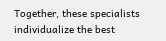Together, these specialists individualize the best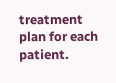treatment plan for each patient.